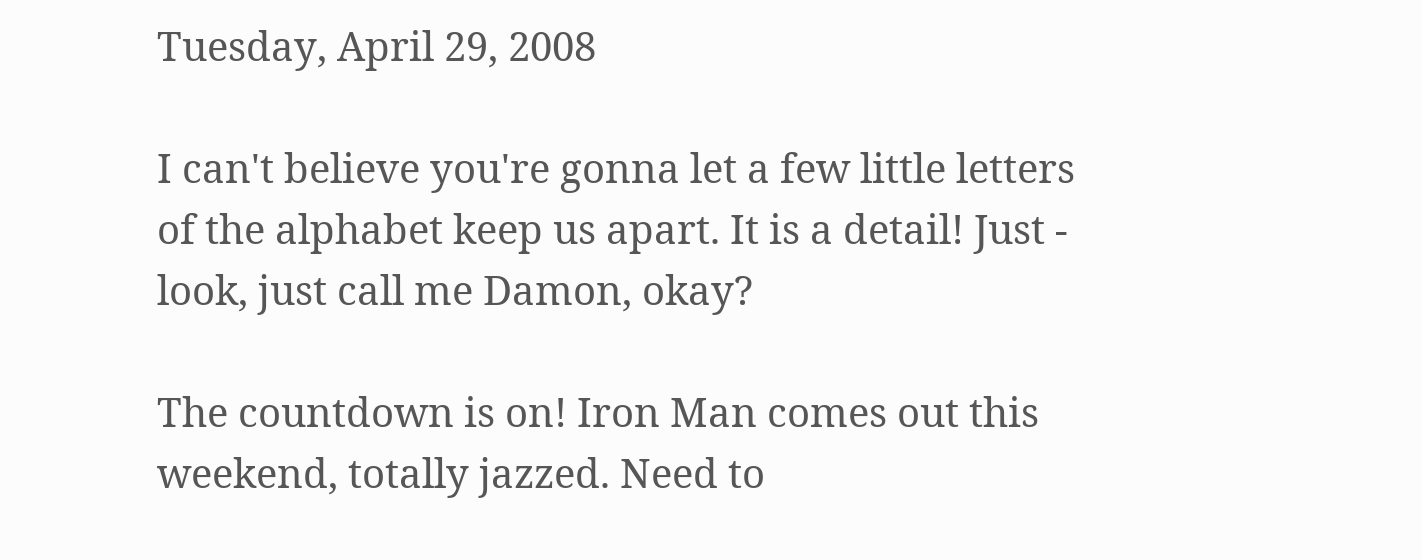Tuesday, April 29, 2008

I can't believe you're gonna let a few little letters of the alphabet keep us apart. It is a detail! Just - look, just call me Damon, okay?

The countdown is on! Iron Man comes out this weekend, totally jazzed. Need to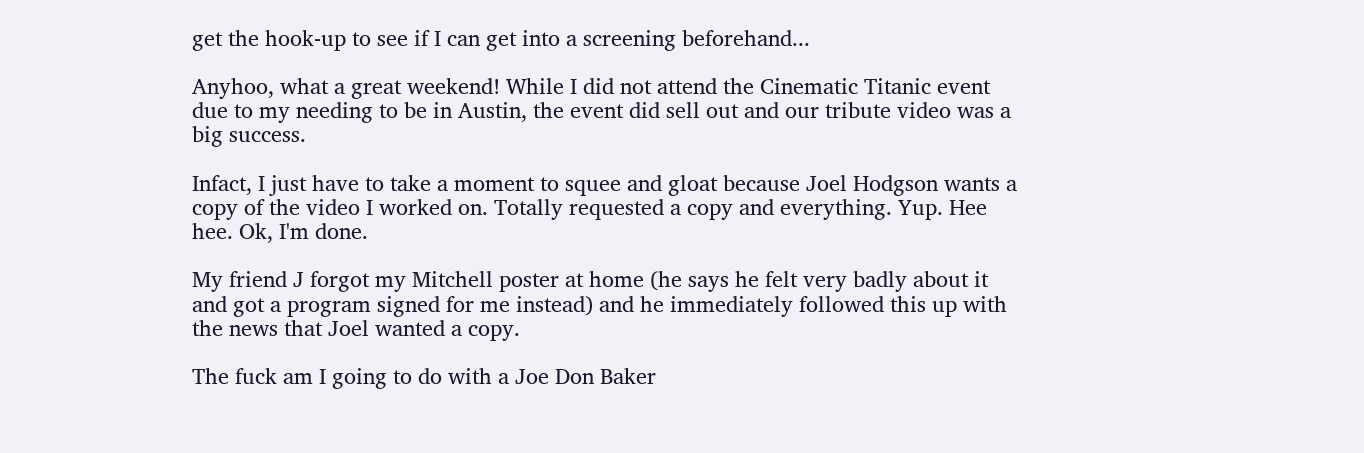get the hook-up to see if I can get into a screening beforehand...

Anyhoo, what a great weekend! While I did not attend the Cinematic Titanic event due to my needing to be in Austin, the event did sell out and our tribute video was a big success.

Infact, I just have to take a moment to squee and gloat because Joel Hodgson wants a copy of the video I worked on. Totally requested a copy and everything. Yup. Hee hee. Ok, I'm done.

My friend J forgot my Mitchell poster at home (he says he felt very badly about it and got a program signed for me instead) and he immediately followed this up with the news that Joel wanted a copy.

The fuck am I going to do with a Joe Don Baker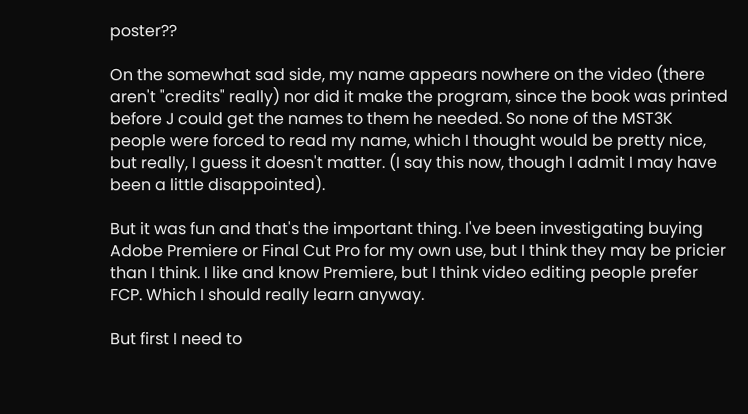poster??

On the somewhat sad side, my name appears nowhere on the video (there aren't "credits" really) nor did it make the program, since the book was printed before J could get the names to them he needed. So none of the MST3K people were forced to read my name, which I thought would be pretty nice, but really, I guess it doesn't matter. (I say this now, though I admit I may have been a little disappointed).

But it was fun and that's the important thing. I've been investigating buying Adobe Premiere or Final Cut Pro for my own use, but I think they may be pricier than I think. I like and know Premiere, but I think video editing people prefer FCP. Which I should really learn anyway.

But first I need to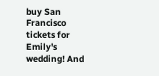buy San Francisco tickets for Emily's wedding! And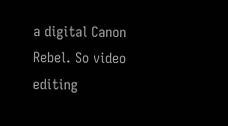a digital Canon Rebel. So video editing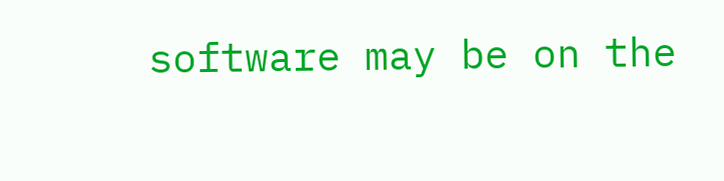software may be on the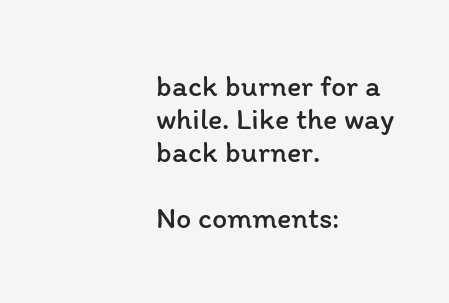back burner for a while. Like the way back burner.

No comments: